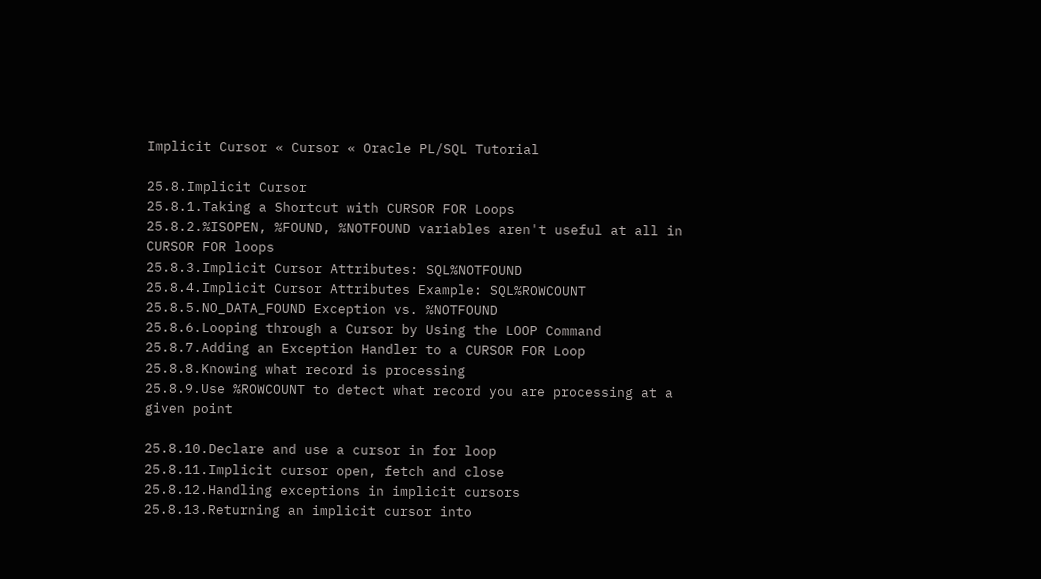Implicit Cursor « Cursor « Oracle PL/SQL Tutorial

25.8.Implicit Cursor
25.8.1.Taking a Shortcut with CURSOR FOR Loops
25.8.2.%ISOPEN, %FOUND, %NOTFOUND variables aren't useful at all in CURSOR FOR loops
25.8.3.Implicit Cursor Attributes: SQL%NOTFOUND
25.8.4.Implicit Cursor Attributes Example: SQL%ROWCOUNT
25.8.5.NO_DATA_FOUND Exception vs. %NOTFOUND
25.8.6.Looping through a Cursor by Using the LOOP Command
25.8.7.Adding an Exception Handler to a CURSOR FOR Loop
25.8.8.Knowing what record is processing
25.8.9.Use %ROWCOUNT to detect what record you are processing at a given point

25.8.10.Declare and use a cursor in for loop
25.8.11.Implicit cursor open, fetch and close
25.8.12.Handling exceptions in implicit cursors
25.8.13.Returning an implicit cursor into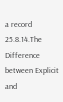a record
25.8.14.The Difference between Explicit and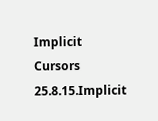Implicit Cursors
25.8.15.Implicit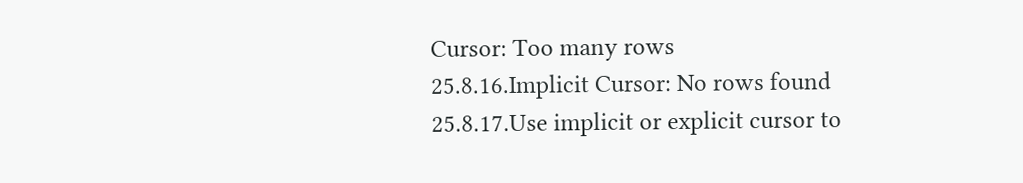Cursor: Too many rows
25.8.16.Implicit Cursor: No rows found
25.8.17.Use implicit or explicit cursor to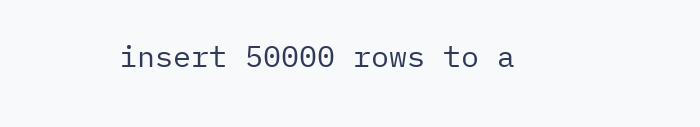insert 50000 rows to a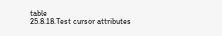table
25.8.18.Test cursor attributes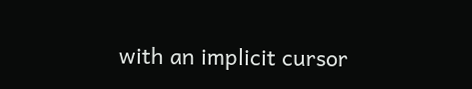with an implicit cursor